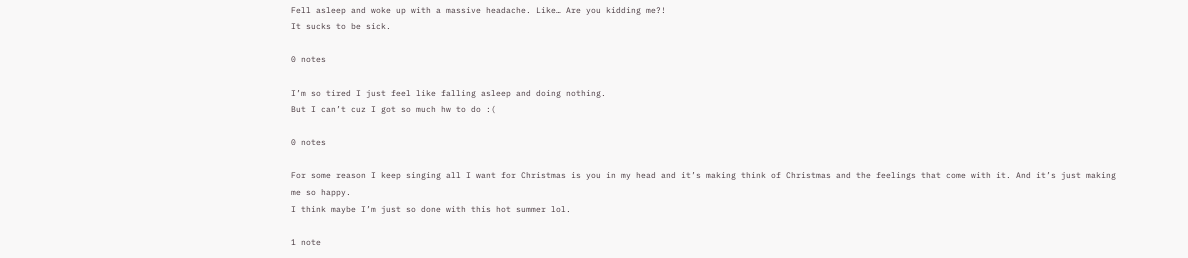Fell asleep and woke up with a massive headache. Like… Are you kidding me?!
It sucks to be sick.

0 notes

I’m so tired I just feel like falling asleep and doing nothing.
But I can’t cuz I got so much hw to do :(

0 notes

For some reason I keep singing all I want for Christmas is you in my head and it’s making think of Christmas and the feelings that come with it. And it’s just making me so happy.
I think maybe I’m just so done with this hot summer lol.

1 note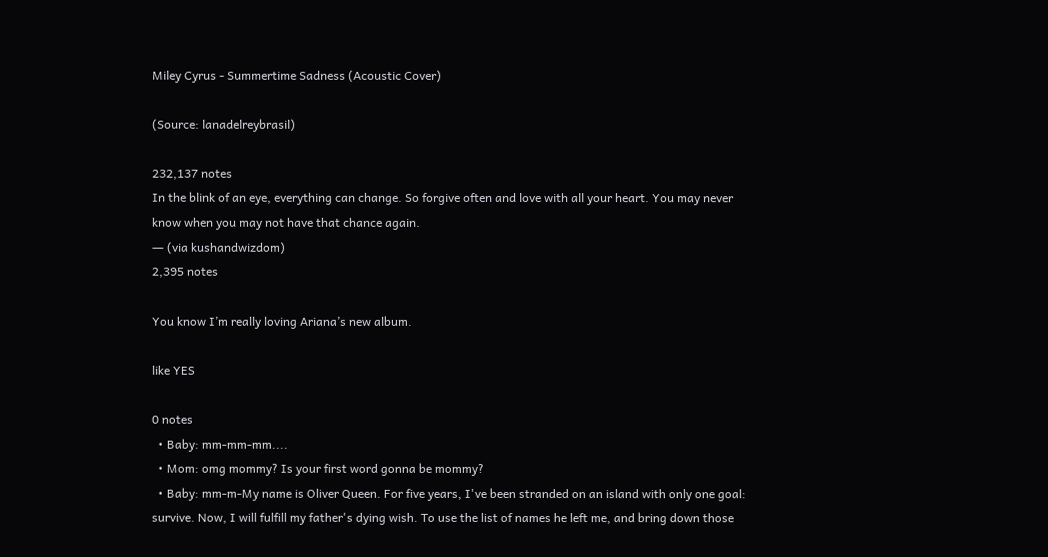Miley Cyrus - Summertime Sadness (Acoustic Cover)

(Source: lanadelreybrasil)

232,137 notes
In the blink of an eye, everything can change. So forgive often and love with all your heart. You may never know when you may not have that chance again.
― (via kushandwizdom)
2,395 notes

You know I’m really loving Ariana’s new album.

like YES

0 notes
  • Baby: mm-mm-mm....
  • Mom: omg mommy? Is your first word gonna be mommy?
  • Baby: mm-m-My name is Oliver Queen. For five years, I've been stranded on an island with only one goal: survive. Now, I will fulfill my father's dying wish. To use the list of names he left me, and bring down those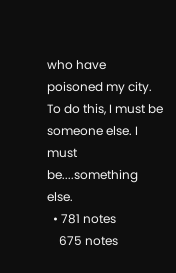who have poisoned my city. To do this, I must be someone else. I must be....something else.
  • 781 notes
    675 notes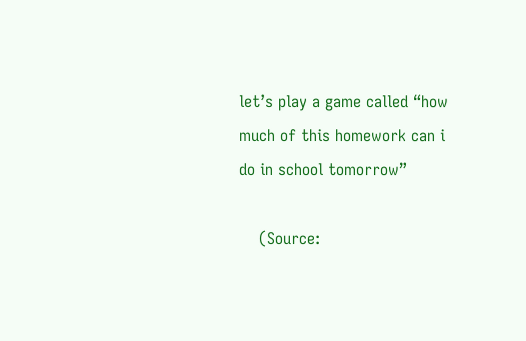let’s play a game called “how much of this homework can i do in school tomorrow”

    (Source: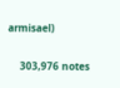armisael)

    303,976 notes